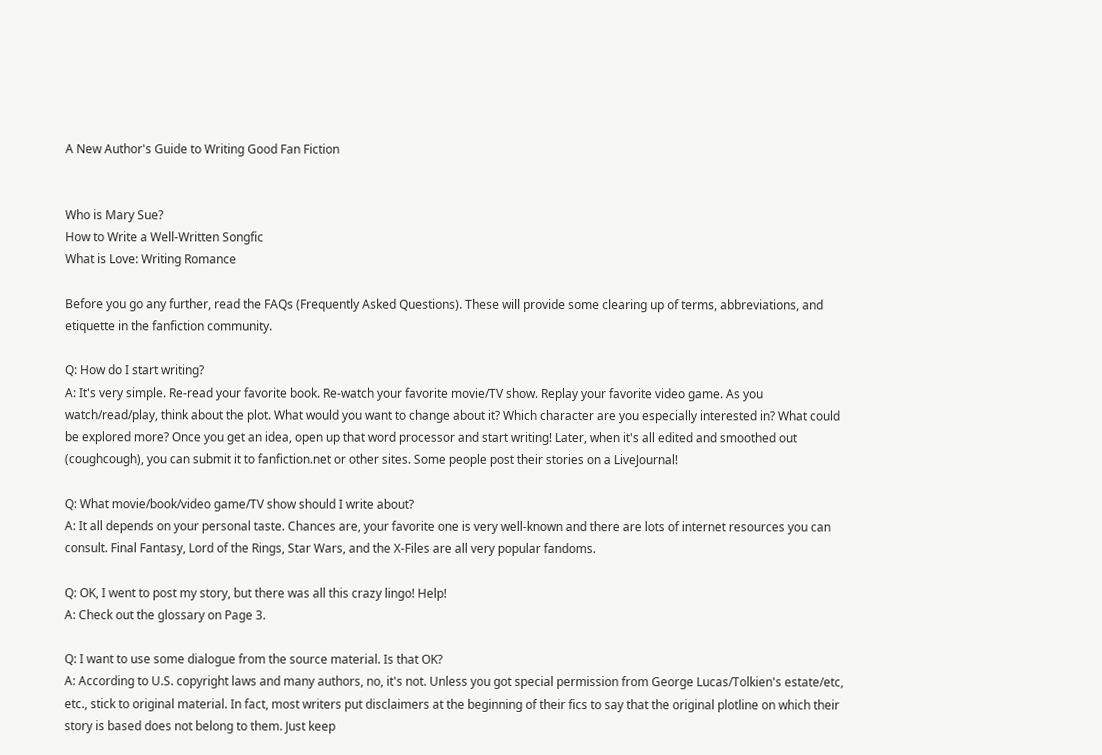A New Author's Guide to Writing Good Fan Fiction


Who is Mary Sue?
How to Write a Well-Written Songfic
What is Love: Writing Romance

Before you go any further, read the FAQs (Frequently Asked Questions). These will provide some clearing up of terms, abbreviations, and etiquette in the fanfiction community.

Q: How do I start writing?
A: It's very simple. Re-read your favorite book. Re-watch your favorite movie/TV show. Replay your favorite video game. As you watch/read/play, think about the plot. What would you want to change about it? Which character are you especially interested in? What could be explored more? Once you get an idea, open up that word processor and start writing! Later, when it's all edited and smoothed out (coughcough), you can submit it to fanfiction.net or other sites. Some people post their stories on a LiveJournal!

Q: What movie/book/video game/TV show should I write about?
A: It all depends on your personal taste. Chances are, your favorite one is very well-known and there are lots of internet resources you can consult. Final Fantasy, Lord of the Rings, Star Wars, and the X-Files are all very popular fandoms.

Q: OK, I went to post my story, but there was all this crazy lingo! Help!
A: Check out the glossary on Page 3.

Q: I want to use some dialogue from the source material. Is that OK?
A: According to U.S. copyright laws and many authors, no, it's not. Unless you got special permission from George Lucas/Tolkien's estate/etc, etc., stick to original material. In fact, most writers put disclaimers at the beginning of their fics to say that the original plotline on which their story is based does not belong to them. Just keep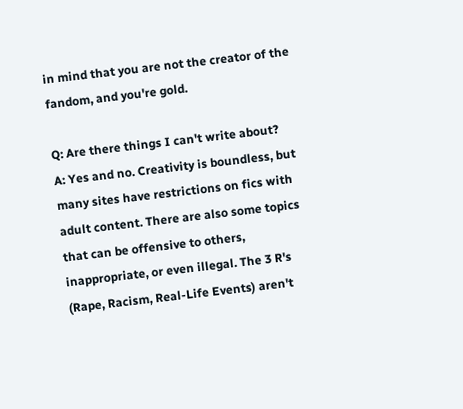in mind that you are not the creator of the fandom, and you're gold.

Q: Are there things I can't write about?
A: Yes and no. Creativity is boundless, but many sites have restrictions on fics with adult content. There are also some topics that can be offensive to others, inappropriate, or even illegal. The 3 R's (Rape, Racism, Real-Life Events) aren't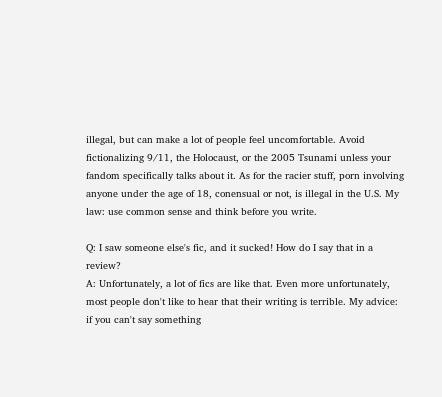illegal, but can make a lot of people feel uncomfortable. Avoid fictionalizing 9/11, the Holocaust, or the 2005 Tsunami unless your fandom specifically talks about it. As for the racier stuff, porn involving anyone under the age of 18, conensual or not, is illegal in the U.S. My law: use common sense and think before you write.

Q: I saw someone else's fic, and it sucked! How do I say that in a review?
A: Unfortunately, a lot of fics are like that. Even more unfortunately, most people don't like to hear that their writing is terrible. My advice: if you can't say something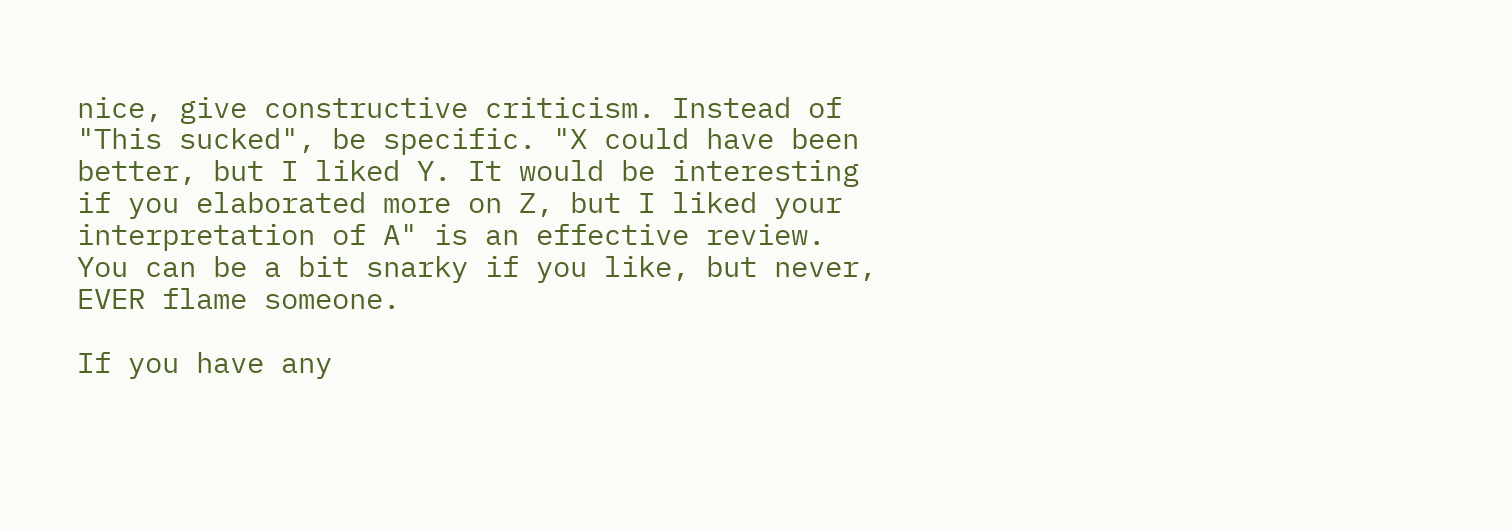nice, give constructive criticism. Instead of "This sucked", be specific. "X could have been better, but I liked Y. It would be interesting if you elaborated more on Z, but I liked your interpretation of A" is an effective review. You can be a bit snarky if you like, but never, EVER flame someone.

If you have any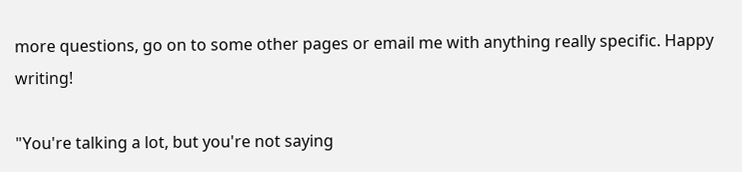more questions, go on to some other pages or email me with anything really specific. Happy writing!

"You're talking a lot, but you're not saying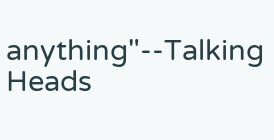anything"--Talking Heads